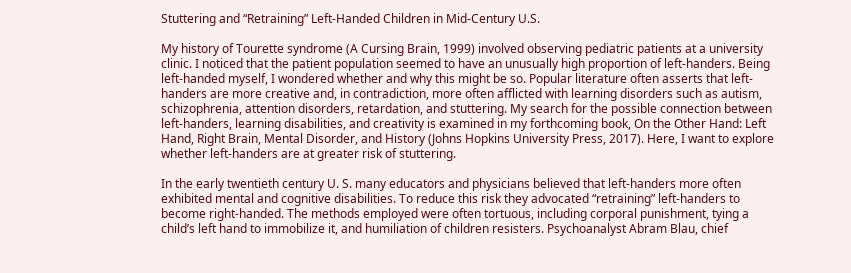Stuttering and “Retraining” Left-Handed Children in Mid-Century U.S.

My history of Tourette syndrome (A Cursing Brain, 1999) involved observing pediatric patients at a university clinic. I noticed that the patient population seemed to have an unusually high proportion of left-handers. Being left-handed myself, I wondered whether and why this might be so. Popular literature often asserts that left-handers are more creative and, in contradiction, more often afflicted with learning disorders such as autism, schizophrenia, attention disorders, retardation, and stuttering. My search for the possible connection between left-handers, learning disabilities, and creativity is examined in my forthcoming book, On the Other Hand: Left Hand, Right Brain, Mental Disorder, and History (Johns Hopkins University Press, 2017). Here, I want to explore whether left-handers are at greater risk of stuttering.

In the early twentieth century U. S. many educators and physicians believed that left-handers more often exhibited mental and cognitive disabilities. To reduce this risk they advocated “retraining” left-handers to become right-handed. The methods employed were often tortuous, including corporal punishment, tying a child’s left hand to immobilize it, and humiliation of children resisters. Psychoanalyst Abram Blau, chief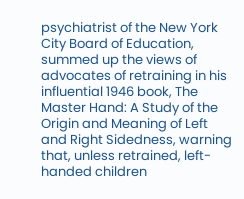psychiatrist of the New York City Board of Education, summed up the views of advocates of retraining in his influential 1946 book, The Master Hand: A Study of the Origin and Meaning of Left and Right Sidedness, warning that, unless retrained, left-handed children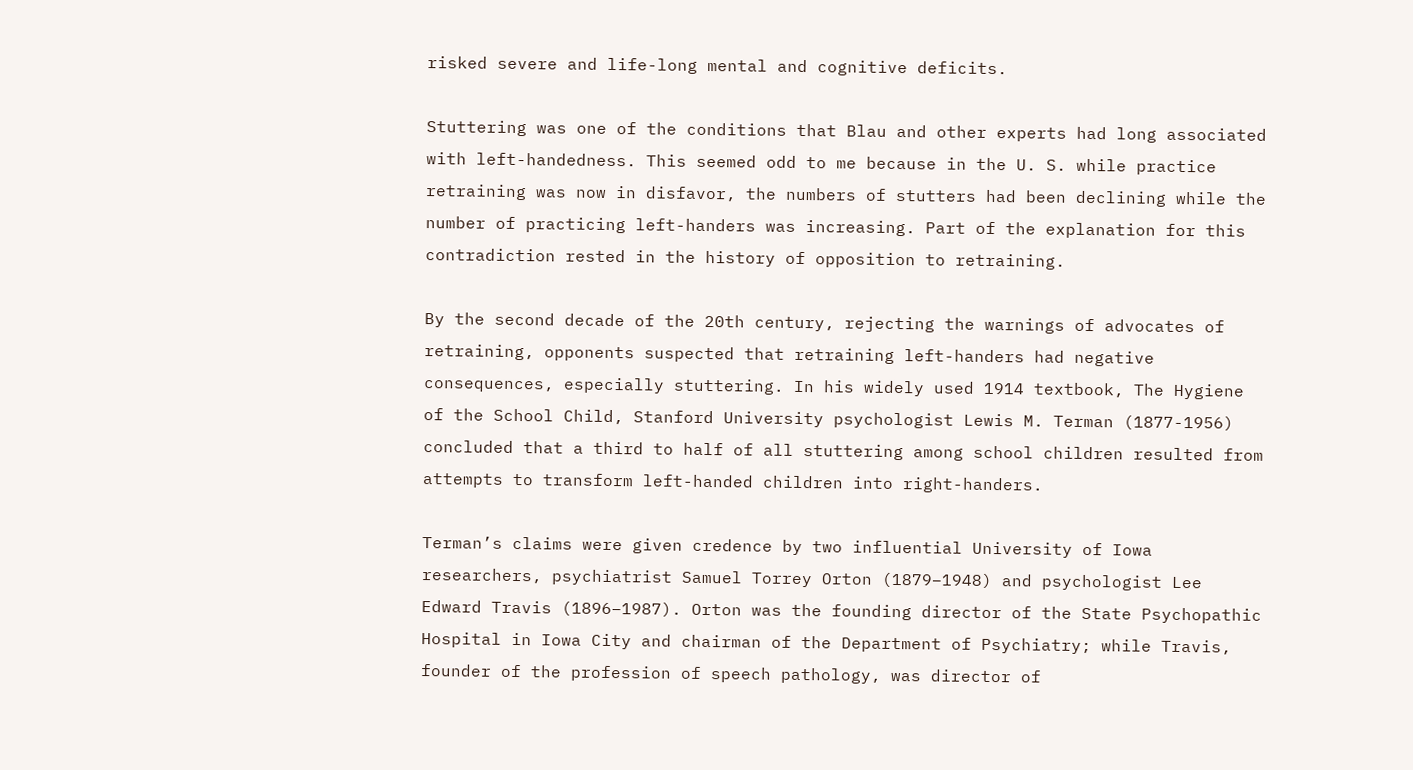risked severe and life-long mental and cognitive deficits.

Stuttering was one of the conditions that Blau and other experts had long associated with left-handedness. This seemed odd to me because in the U. S. while practice retraining was now in disfavor, the numbers of stutters had been declining while the number of practicing left-handers was increasing. Part of the explanation for this contradiction rested in the history of opposition to retraining.

By the second decade of the 20th century, rejecting the warnings of advocates of retraining, opponents suspected that retraining left-handers had negative consequences, especially stuttering. In his widely used 1914 textbook, The Hygiene of the School Child, Stanford University psychologist Lewis M. Terman (1877-1956) concluded that a third to half of all stuttering among school children resulted from attempts to transform left-handed children into right-handers.

Terman’s claims were given credence by two influential University of Iowa researchers, psychiatrist Samuel Torrey Orton (1879–1948) and psychologist Lee Edward Travis (1896–1987). Orton was the founding director of the State Psychopathic Hospital in Iowa City and chairman of the Department of Psychiatry; while Travis, founder of the profession of speech pathology, was director of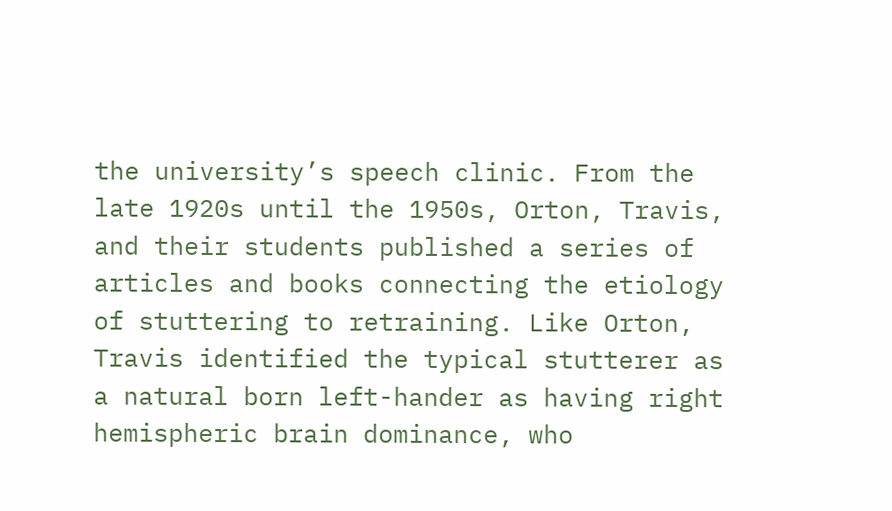the university’s speech clinic. From the late 1920s until the 1950s, Orton, Travis, and their students published a series of articles and books connecting the etiology of stuttering to retraining. Like Orton, Travis identified the typical stutterer as a natural born left-hander as having right hemispheric brain dominance, who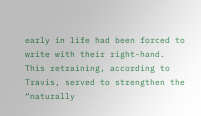early in life had been forced to write with their right-hand. This retraining, according to Travis, served to strengthen the “naturally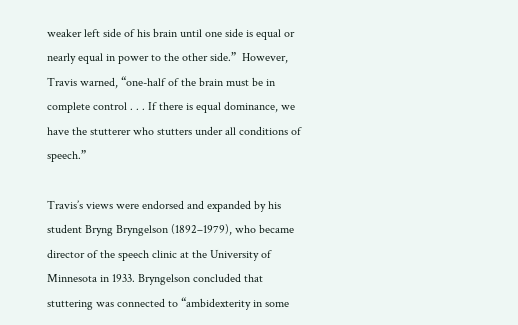weaker left side of his brain until one side is equal or nearly equal in power to the other side.”  However, Travis warned, “one-half of the brain must be in complete control . . . If there is equal dominance, we have the stutterer who stutters under all conditions of speech.”

Travis’s views were endorsed and expanded by his student Bryng Bryngelson (1892–1979), who became director of the speech clinic at the University of Minnesota in 1933. Bryngelson concluded that stuttering was connected to “ambidexterity in some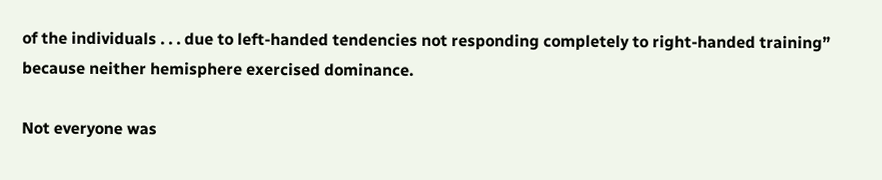of the individuals . . . due to left-handed tendencies not responding completely to right-handed training” because neither hemisphere exercised dominance.

Not everyone was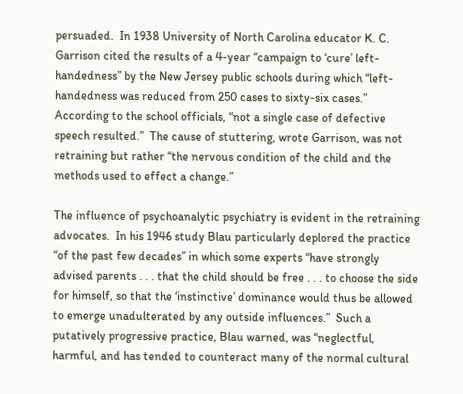persuaded.  In 1938 University of North Carolina educator K. C. Garrison cited the results of a 4-year “campaign to ‘cure’ left-handedness” by the New Jersey public schools during which “left-handedness was reduced from 250 cases to sixty-six cases.” According to the school officials, “not a single case of defective speech resulted.”  The cause of stuttering, wrote Garrison, was not retraining but rather “the nervous condition of the child and the methods used to effect a change.”

The influence of psychoanalytic psychiatry is evident in the retraining advocates.  In his 1946 study Blau particularly deplored the practice “of the past few decades” in which some experts “have strongly advised parents . . . that the child should be free . . . to choose the side for himself, so that the ‘instinctive’ dominance would thus be allowed to emerge unadulterated by any outside influences.”  Such a putatively progressive practice, Blau warned, was “neglectful, harmful, and has tended to counteract many of the normal cultural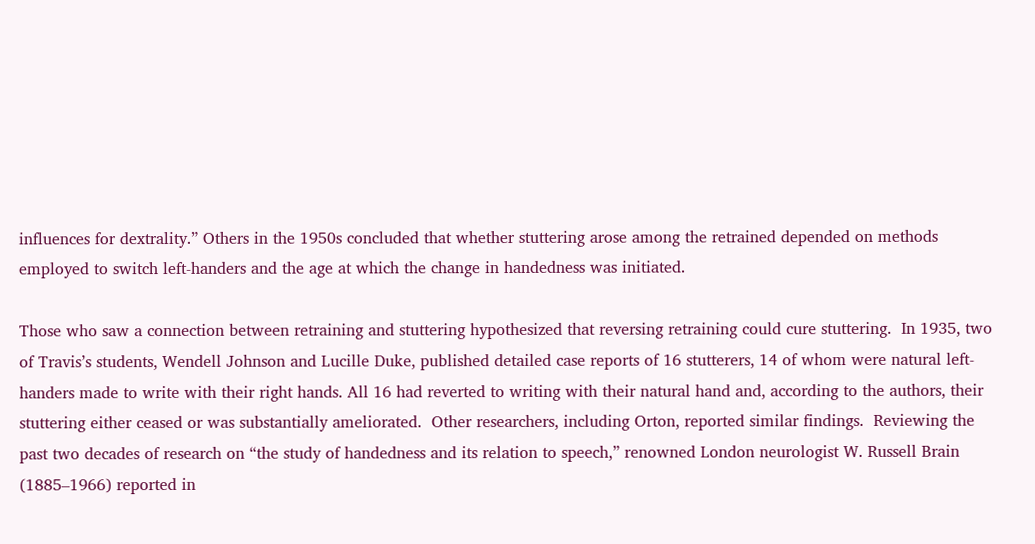influences for dextrality.” Others in the 1950s concluded that whether stuttering arose among the retrained depended on methods employed to switch left-handers and the age at which the change in handedness was initiated.

Those who saw a connection between retraining and stuttering hypothesized that reversing retraining could cure stuttering.  In 1935, two of Travis’s students, Wendell Johnson and Lucille Duke, published detailed case reports of 16 stutterers, 14 of whom were natural left-handers made to write with their right hands. All 16 had reverted to writing with their natural hand and, according to the authors, their stuttering either ceased or was substantially ameliorated.  Other researchers, including Orton, reported similar findings.  Reviewing the past two decades of research on “the study of handedness and its relation to speech,” renowned London neurologist W. Russell Brain (1885–1966) reported in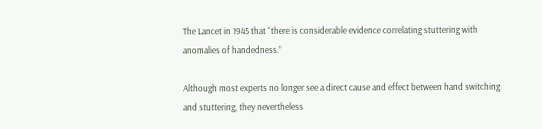The Lancet in 1945 that “there is considerable evidence correlating stuttering with anomalies of handedness.”

Although most experts no longer see a direct cause and effect between hand switching and stuttering, they nevertheless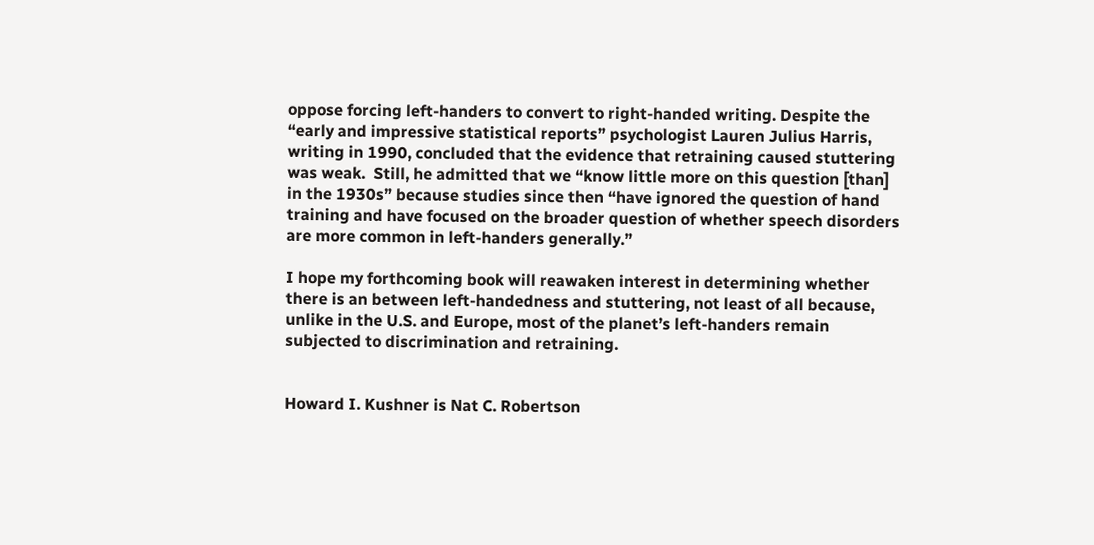oppose forcing left-handers to convert to right-handed writing. Despite the “early and impressive statistical reports” psychologist Lauren Julius Harris, writing in 1990, concluded that the evidence that retraining caused stuttering was weak.  Still, he admitted that we “know little more on this question [than] in the 1930s” because studies since then “have ignored the question of hand training and have focused on the broader question of whether speech disorders are more common in left-handers generally.”

I hope my forthcoming book will reawaken interest in determining whether there is an between left-handedness and stuttering, not least of all because, unlike in the U.S. and Europe, most of the planet’s left-handers remain subjected to discrimination and retraining.


Howard I. Kushner is Nat C. Robertson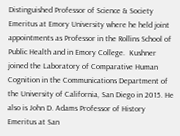Distinguished Professor of Science & Society Emeritus at Emory University where he held joint appointments as Professor in the Rollins School of Public Health and in Emory College.  Kushner joined the Laboratory of Comparative Human Cognition in the Communications Department of the University of California, San Diego in 2015. He also is John D. Adams Professor of History Emeritus at San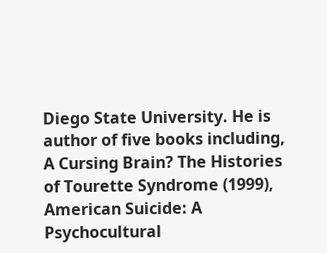Diego State University. He is author of five books including, A Cursing Brain? The Histories of Tourette Syndrome (1999), American Suicide: A Psychocultural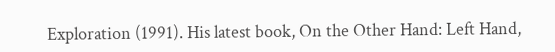Exploration (1991). His latest book, On the Other Hand: Left Hand,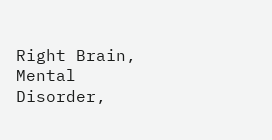Right Brain, Mental Disorder,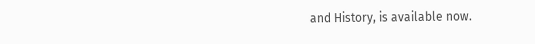and History, is available now.